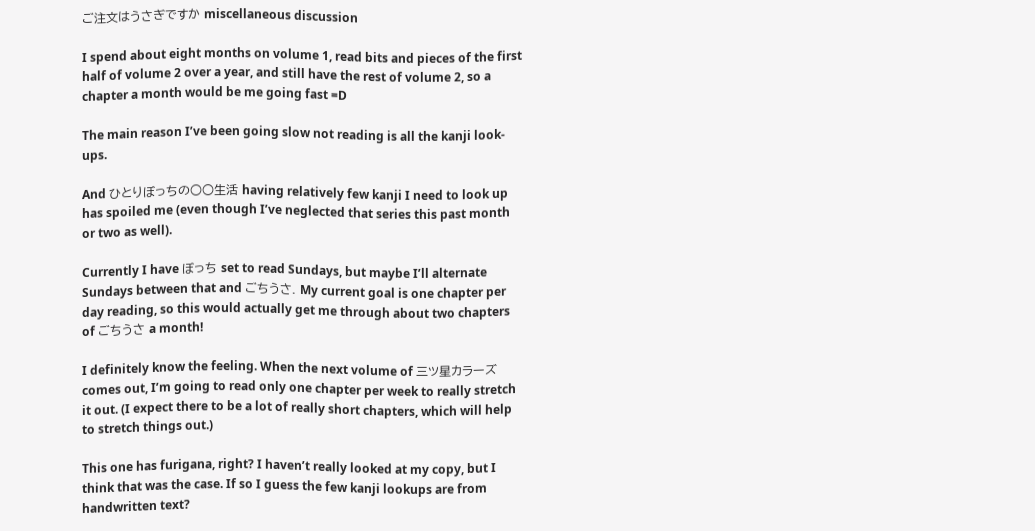ご注文はうさぎですか miscellaneous discussion

I spend about eight months on volume 1, read bits and pieces of the first half of volume 2 over a year, and still have the rest of volume 2, so a chapter a month would be me going fast =D

The main reason I’ve been going slow not reading is all the kanji look-ups.

And ひとりぼっちの○○生活 having relatively few kanji I need to look up has spoiled me (even though I’ve neglected that series this past month or two as well).

Currently I have ぼっち set to read Sundays, but maybe I’ll alternate Sundays between that and ごちうさ. My current goal is one chapter per day reading, so this would actually get me through about two chapters of ごちうさ a month!

I definitely know the feeling. When the next volume of 三ツ星カラーズ comes out, I’m going to read only one chapter per week to really stretch it out. (I expect there to be a lot of really short chapters, which will help to stretch things out.)

This one has furigana, right? I haven’t really looked at my copy, but I think that was the case. If so I guess the few kanji lookups are from handwritten text?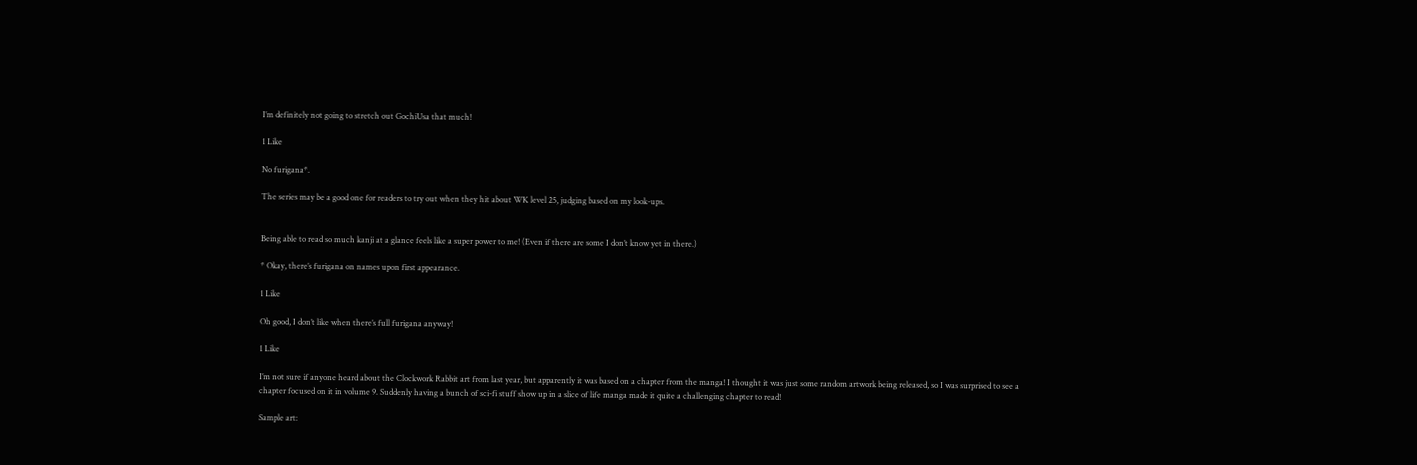I’m definitely not going to stretch out GochiUsa that much!

1 Like

No furigana*.

The series may be a good one for readers to try out when they hit about WK level 25, judging based on my look-ups.


Being able to read so much kanji at a glance feels like a super power to me! (Even if there are some I don’t know yet in there.)

* Okay, there’s furigana on names upon first appearance.

1 Like

Oh good, I don’t like when there’s full furigana anyway!

1 Like

I’m not sure if anyone heard about the Clockwork Rabbit art from last year, but apparently it was based on a chapter from the manga! I thought it was just some random artwork being released, so I was surprised to see a chapter focused on it in volume 9. Suddenly having a bunch of sci-fi stuff show up in a slice of life manga made it quite a challenging chapter to read!

Sample art: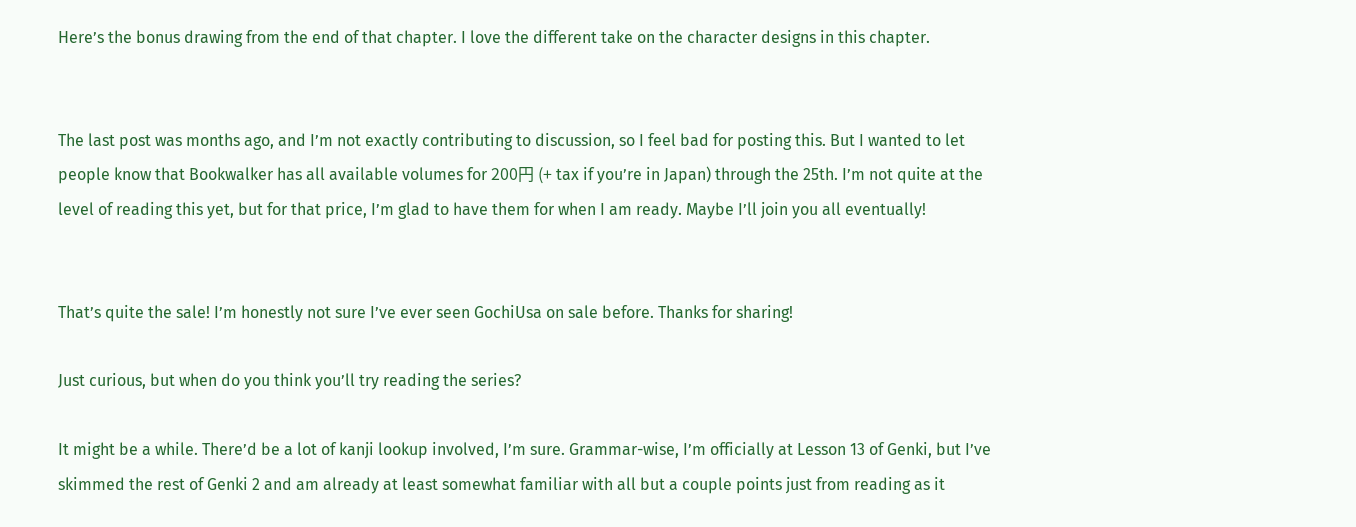Here’s the bonus drawing from the end of that chapter. I love the different take on the character designs in this chapter.


The last post was months ago, and I’m not exactly contributing to discussion, so I feel bad for posting this. But I wanted to let people know that Bookwalker has all available volumes for 200円 (+ tax if you’re in Japan) through the 25th. I’m not quite at the level of reading this yet, but for that price, I’m glad to have them for when I am ready. Maybe I’ll join you all eventually!


That’s quite the sale! I’m honestly not sure I’ve ever seen GochiUsa on sale before. Thanks for sharing!

Just curious, but when do you think you’ll try reading the series?

It might be a while. There’d be a lot of kanji lookup involved, I’m sure. Grammar-wise, I’m officially at Lesson 13 of Genki, but I’ve skimmed the rest of Genki 2 and am already at least somewhat familiar with all but a couple points just from reading as it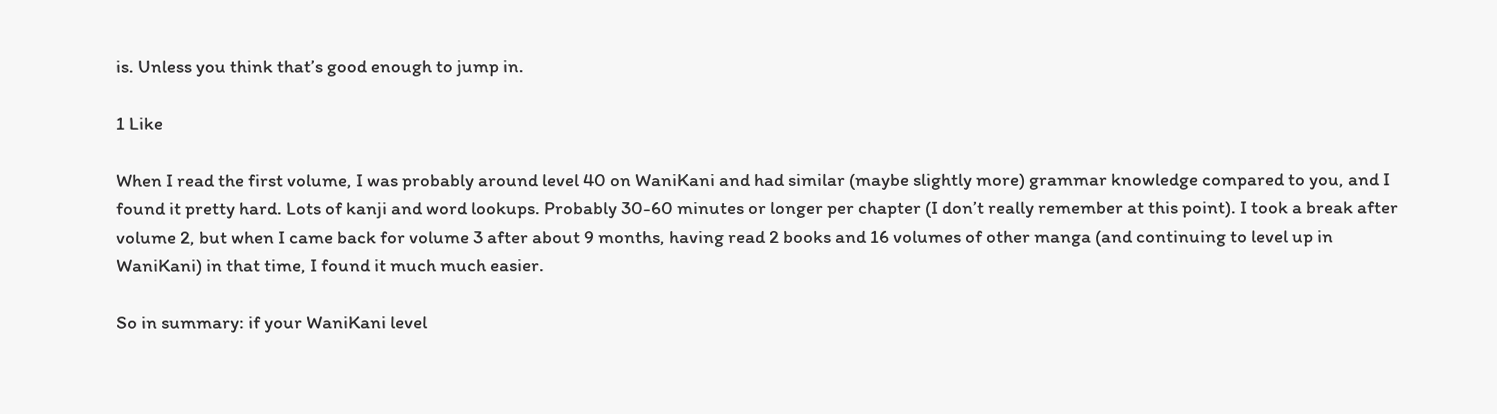is. Unless you think that’s good enough to jump in.

1 Like

When I read the first volume, I was probably around level 40 on WaniKani and had similar (maybe slightly more) grammar knowledge compared to you, and I found it pretty hard. Lots of kanji and word lookups. Probably 30-60 minutes or longer per chapter (I don’t really remember at this point). I took a break after volume 2, but when I came back for volume 3 after about 9 months, having read 2 books and 16 volumes of other manga (and continuing to level up in WaniKani) in that time, I found it much much easier.

So in summary: if your WaniKani level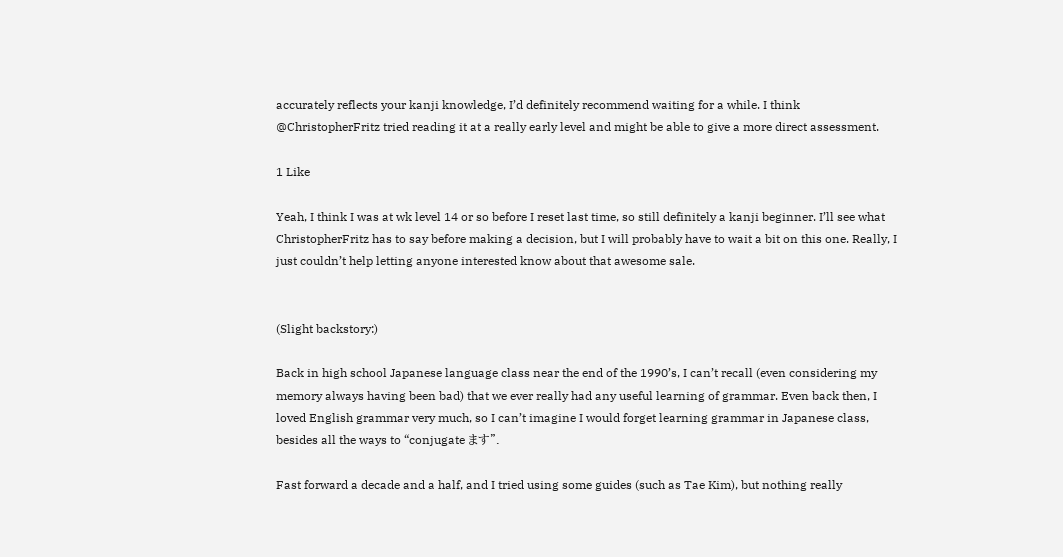accurately reflects your kanji knowledge, I’d definitely recommend waiting for a while. I think @ChristopherFritz tried reading it at a really early level and might be able to give a more direct assessment.

1 Like

Yeah, I think I was at wk level 14 or so before I reset last time, so still definitely a kanji beginner. I’ll see what ChristopherFritz has to say before making a decision, but I will probably have to wait a bit on this one. Really, I just couldn’t help letting anyone interested know about that awesome sale.


(Slight backstory:)

Back in high school Japanese language class near the end of the 1990’s, I can’t recall (even considering my memory always having been bad) that we ever really had any useful learning of grammar. Even back then, I loved English grammar very much, so I can’t imagine I would forget learning grammar in Japanese class, besides all the ways to “conjugate ます”.

Fast forward a decade and a half, and I tried using some guides (such as Tae Kim), but nothing really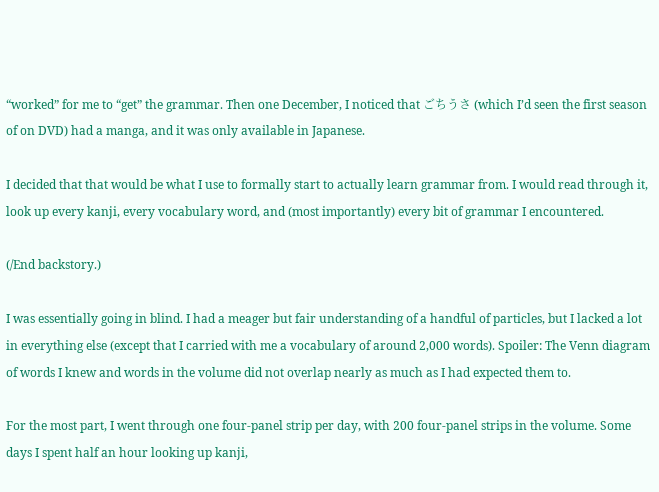“worked” for me to “get” the grammar. Then one December, I noticed that ごちうさ (which I’d seen the first season of on DVD) had a manga, and it was only available in Japanese.

I decided that that would be what I use to formally start to actually learn grammar from. I would read through it, look up every kanji, every vocabulary word, and (most importantly) every bit of grammar I encountered.

(/End backstory.)

I was essentially going in blind. I had a meager but fair understanding of a handful of particles, but I lacked a lot in everything else (except that I carried with me a vocabulary of around 2,000 words). Spoiler: The Venn diagram of words I knew and words in the volume did not overlap nearly as much as I had expected them to.

For the most part, I went through one four-panel strip per day, with 200 four-panel strips in the volume. Some days I spent half an hour looking up kanji,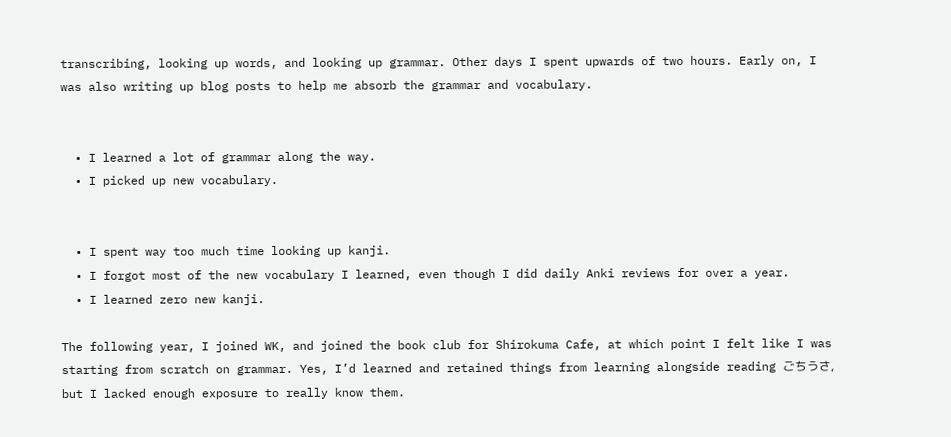transcribing, looking up words, and looking up grammar. Other days I spent upwards of two hours. Early on, I was also writing up blog posts to help me absorb the grammar and vocabulary.


  • I learned a lot of grammar along the way.
  • I picked up new vocabulary.


  • I spent way too much time looking up kanji.
  • I forgot most of the new vocabulary I learned, even though I did daily Anki reviews for over a year.
  • I learned zero new kanji.

The following year, I joined WK, and joined the book club for Shirokuma Cafe, at which point I felt like I was starting from scratch on grammar. Yes, I’d learned and retained things from learning alongside reading ごちうさ, but I lacked enough exposure to really know them.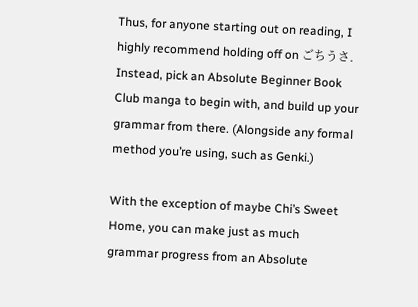Thus, for anyone starting out on reading, I highly recommend holding off on ごちうさ. Instead, pick an Absolute Beginner Book Club manga to begin with, and build up your grammar from there. (Alongside any formal method you’re using, such as Genki.)

With the exception of maybe Chi’s Sweet Home, you can make just as much grammar progress from an Absolute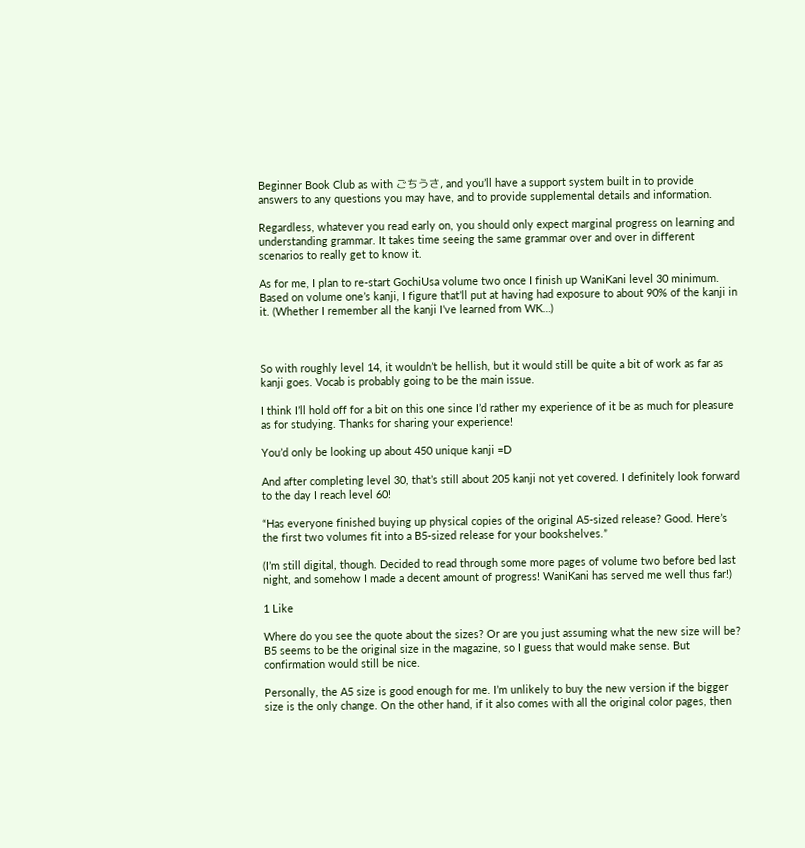Beginner Book Club as with ごちうさ, and you’ll have a support system built in to provide answers to any questions you may have, and to provide supplemental details and information.

Regardless, whatever you read early on, you should only expect marginal progress on learning and understanding grammar. It takes time seeing the same grammar over and over in different scenarios to really get to know it.

As for me, I plan to re-start GochiUsa volume two once I finish up WaniKani level 30 minimum. Based on volume one’s kanji, I figure that’ll put at having had exposure to about 90% of the kanji in it. (Whether I remember all the kanji I’ve learned from WK…)



So with roughly level 14, it wouldn’t be hellish, but it would still be quite a bit of work as far as kanji goes. Vocab is probably going to be the main issue.

I think I’ll hold off for a bit on this one since I’d rather my experience of it be as much for pleasure as for studying. Thanks for sharing your experience!

You’d only be looking up about 450 unique kanji =D

And after completing level 30, that’s still about 205 kanji not yet covered. I definitely look forward to the day I reach level 60!

“Has everyone finished buying up physical copies of the original A5-sized release? Good. Here’s the first two volumes fit into a B5-sized release for your bookshelves.”

(I’m still digital, though. Decided to read through some more pages of volume two before bed last night, and somehow I made a decent amount of progress! WaniKani has served me well thus far!)

1 Like

Where do you see the quote about the sizes? Or are you just assuming what the new size will be? B5 seems to be the original size in the magazine, so I guess that would make sense. But confirmation would still be nice.

Personally, the A5 size is good enough for me. I’m unlikely to buy the new version if the bigger size is the only change. On the other hand, if it also comes with all the original color pages, then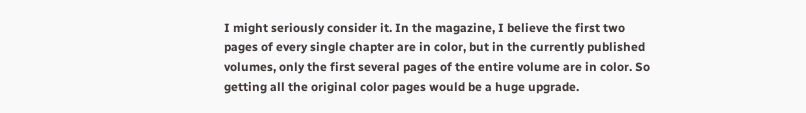I might seriously consider it. In the magazine, I believe the first two pages of every single chapter are in color, but in the currently published volumes, only the first several pages of the entire volume are in color. So getting all the original color pages would be a huge upgrade.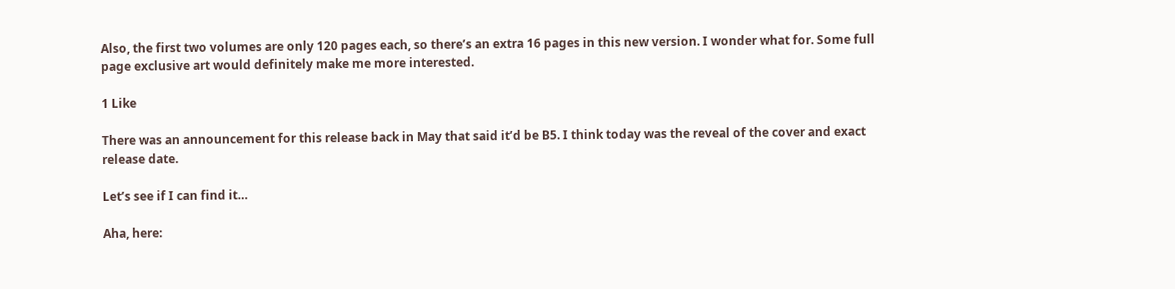Also, the first two volumes are only 120 pages each, so there’s an extra 16 pages in this new version. I wonder what for. Some full page exclusive art would definitely make me more interested.

1 Like

There was an announcement for this release back in May that said it’d be B5. I think today was the reveal of the cover and exact release date.

Let’s see if I can find it…

Aha, here: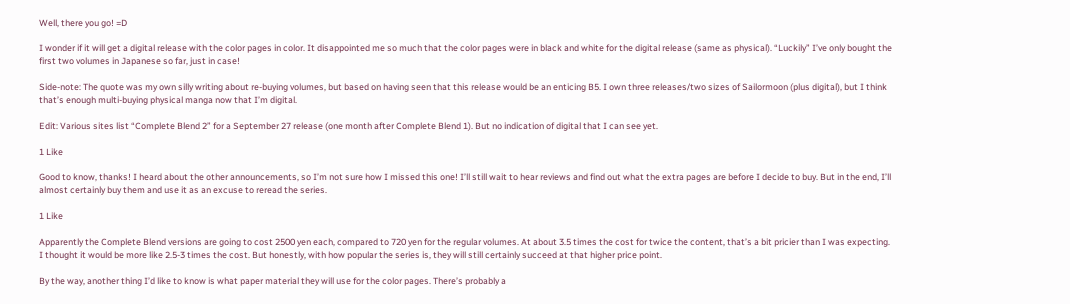Well, there you go! =D

I wonder if it will get a digital release with the color pages in color. It disappointed me so much that the color pages were in black and white for the digital release (same as physical). “Luckily” I’ve only bought the first two volumes in Japanese so far, just in case!

Side-note: The quote was my own silly writing about re-buying volumes, but based on having seen that this release would be an enticing B5. I own three releases/two sizes of Sailormoon (plus digital), but I think that’s enough multi-buying physical manga now that I’m digital.

Edit: Various sites list “Complete Blend 2” for a September 27 release (one month after Complete Blend 1). But no indication of digital that I can see yet.

1 Like

Good to know, thanks! I heard about the other announcements, so I’m not sure how I missed this one! I’ll still wait to hear reviews and find out what the extra pages are before I decide to buy. But in the end, I’ll almost certainly buy them and use it as an excuse to reread the series.

1 Like

Apparently the Complete Blend versions are going to cost 2500 yen each, compared to 720 yen for the regular volumes. At about 3.5 times the cost for twice the content, that’s a bit pricier than I was expecting. I thought it would be more like 2.5-3 times the cost. But honestly, with how popular the series is, they will still certainly succeed at that higher price point.

By the way, another thing I’d like to know is what paper material they will use for the color pages. There’s probably a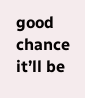good chance it’ll be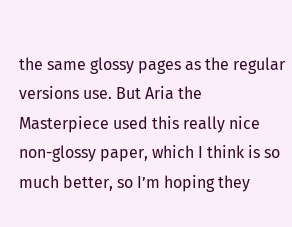the same glossy pages as the regular versions use. But Aria the Masterpiece used this really nice non-glossy paper, which I think is so much better, so I’m hoping they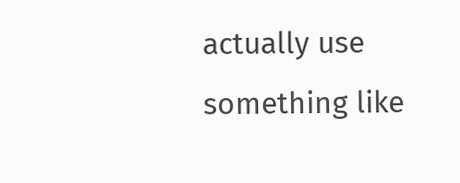actually use something like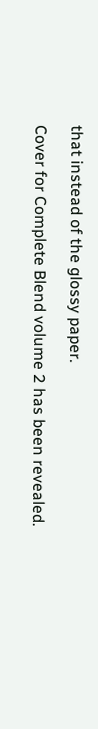that instead of the glossy paper.

Cover for Complete Blend volume 2 has been revealed.